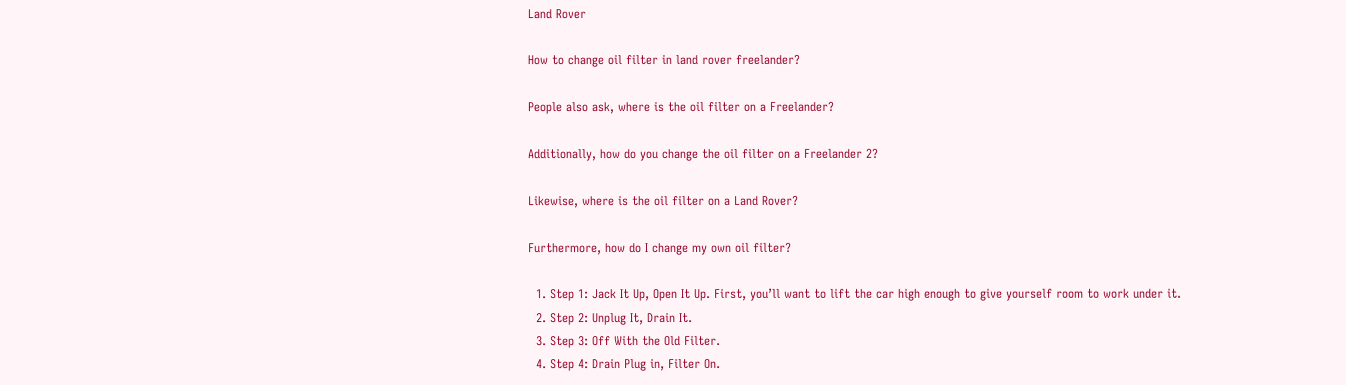Land Rover

How to change oil filter in land rover freelander?

People also ask, where is the oil filter on a Freelander?

Additionally, how do you change the oil filter on a Freelander 2?

Likewise, where is the oil filter on a Land Rover?

Furthermore, how do I change my own oil filter?

  1. Step 1: Jack It Up, Open It Up. First, you’ll want to lift the car high enough to give yourself room to work under it.
  2. Step 2: Unplug It, Drain It.
  3. Step 3: Off With the Old Filter.
  4. Step 4: Drain Plug in, Filter On.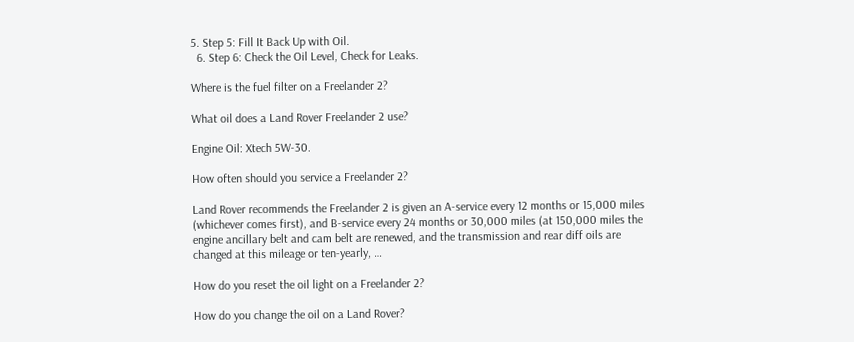5. Step 5: Fill It Back Up with Oil.
  6. Step 6: Check the Oil Level, Check for Leaks.

Where is the fuel filter on a Freelander 2?

What oil does a Land Rover Freelander 2 use?

Engine Oil: Xtech 5W-30.

How often should you service a Freelander 2?

Land Rover recommends the Freelander 2 is given an A-service every 12 months or 15,000 miles (whichever comes first), and B-service every 24 months or 30,000 miles (at 150,000 miles the engine ancillary belt and cam belt are renewed, and the transmission and rear diff oils are changed at this mileage or ten-yearly, …

How do you reset the oil light on a Freelander 2?

How do you change the oil on a Land Rover?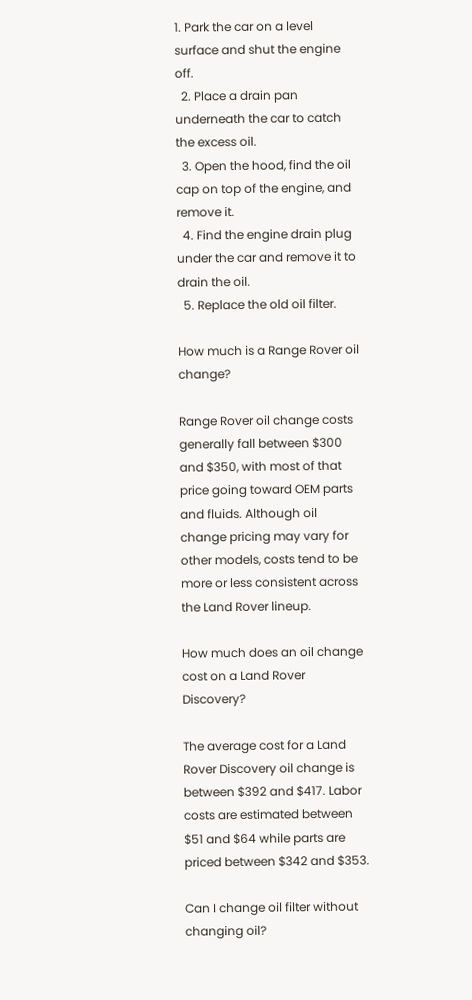1. Park the car on a level surface and shut the engine off.
  2. Place a drain pan underneath the car to catch the excess oil.
  3. Open the hood, find the oil cap on top of the engine, and remove it.
  4. Find the engine drain plug under the car and remove it to drain the oil.
  5. Replace the old oil filter.

How much is a Range Rover oil change?

Range Rover oil change costs generally fall between $300 and $350, with most of that price going toward OEM parts and fluids. Although oil change pricing may vary for other models, costs tend to be more or less consistent across the Land Rover lineup.

How much does an oil change cost on a Land Rover Discovery?

The average cost for a Land Rover Discovery oil change is between $392 and $417. Labor costs are estimated between $51 and $64 while parts are priced between $342 and $353.

Can I change oil filter without changing oil?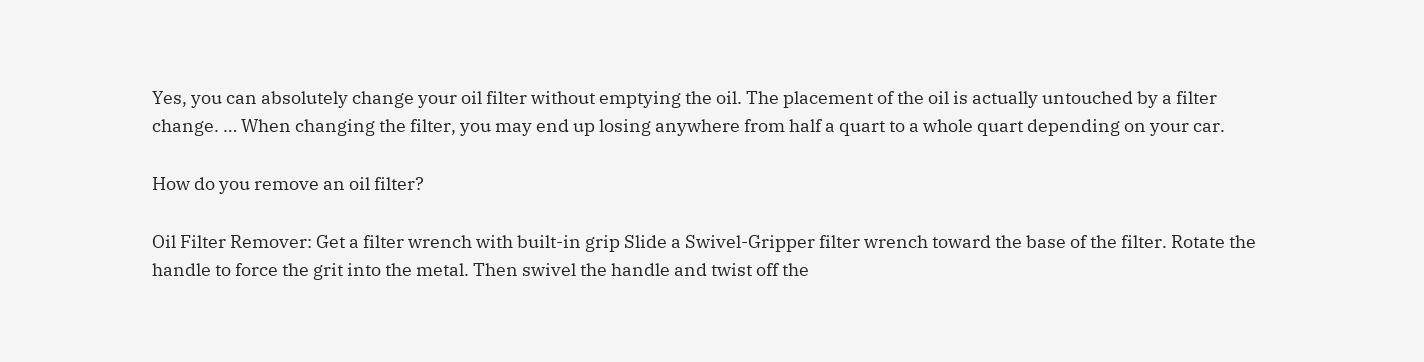Yes, you can absolutely change your oil filter without emptying the oil. The placement of the oil is actually untouched by a filter change. … When changing the filter, you may end up losing anywhere from half a quart to a whole quart depending on your car.

How do you remove an oil filter?

Oil Filter Remover: Get a filter wrench with built-in grip Slide a Swivel-Gripper filter wrench toward the base of the filter. Rotate the handle to force the grit into the metal. Then swivel the handle and twist off the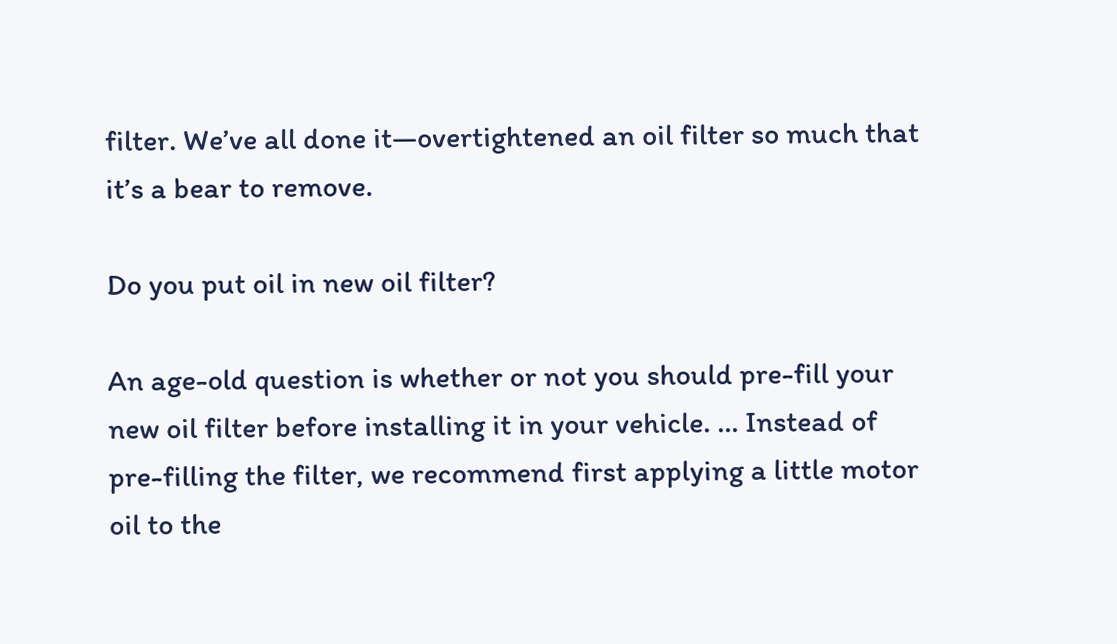filter. We’ve all done it—overtightened an oil filter so much that it’s a bear to remove.

Do you put oil in new oil filter?

An age-old question is whether or not you should pre-fill your new oil filter before installing it in your vehicle. … Instead of pre-filling the filter, we recommend first applying a little motor oil to the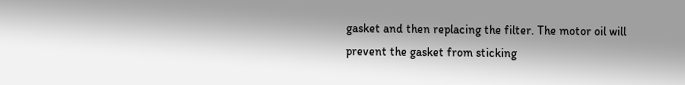gasket and then replacing the filter. The motor oil will prevent the gasket from sticking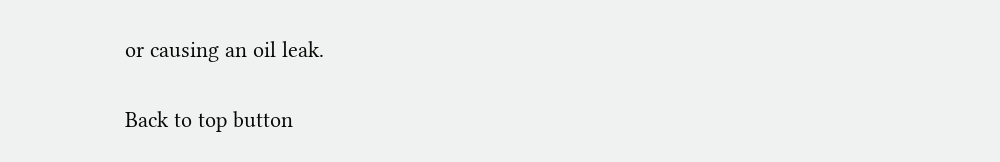or causing an oil leak.

Back to top button